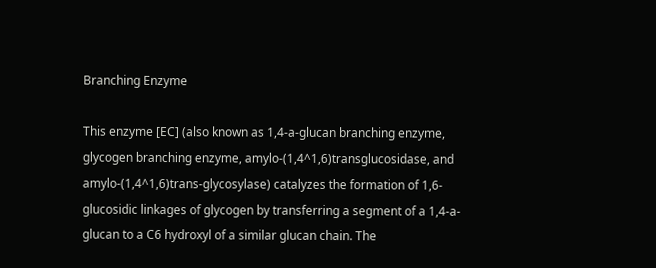Branching Enzyme

This enzyme [EC] (also known as 1,4-a-glucan branching enzyme, glycogen branching enzyme, amylo-(1,4^1,6)transglucosidase, and amylo-(1,4^1,6)trans-glycosylase) catalyzes the formation of 1,6-glucosidic linkages of glycogen by transferring a segment of a 1,4-a-glucan to a C6 hydroxyl of a similar glucan chain. The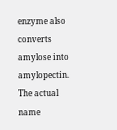enzyme also converts amylose into amylopectin. The actual name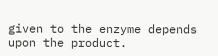given to the enzyme depends upon the product.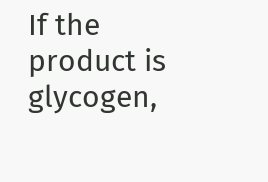If the product is glycogen,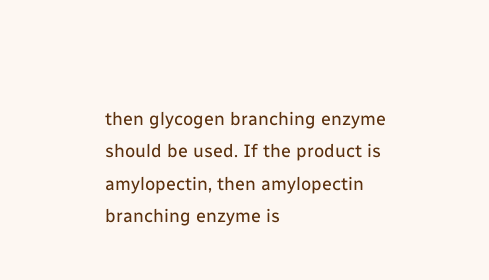then glycogen branching enzyme should be used. If the product is amylopectin, then amylopectin branching enzyme is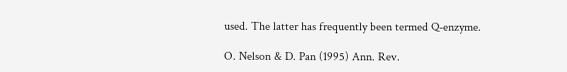used. The latter has frequently been termed Q-enzyme.

O. Nelson & D. Pan (1995) Ann. Rev.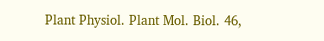Plant Physiol. Plant Mol. Biol. 46,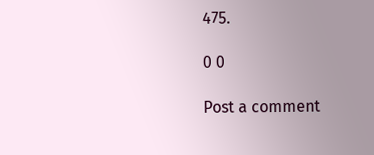475.

0 0

Post a comment